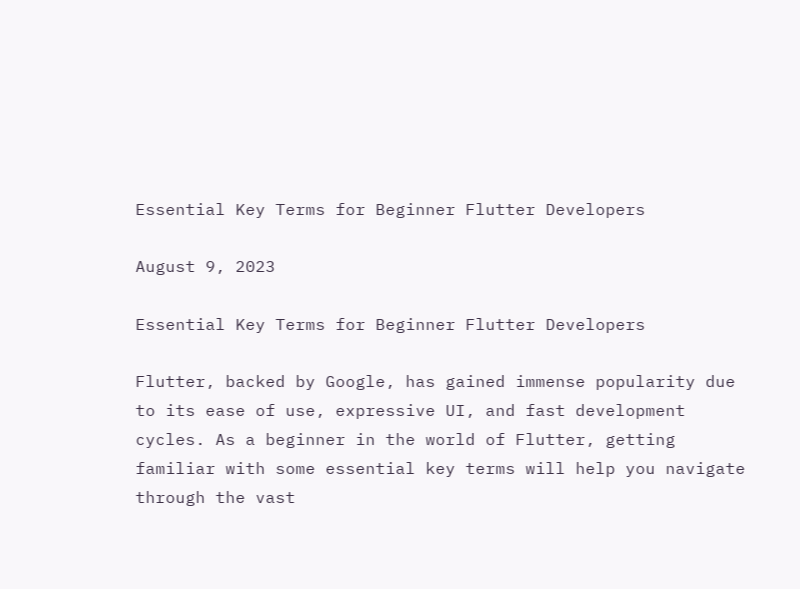Essential Key Terms for Beginner Flutter Developers

August 9, 2023

Essential Key Terms for Beginner Flutter Developers

Flutter, backed by Google, has gained immense popularity due to its ease of use, expressive UI, and fast development cycles. As a beginner in the world of Flutter, getting familiar with some essential key terms will help you navigate through the vast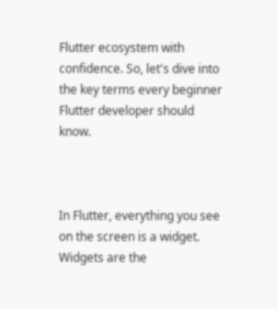Flutter ecosystem with confidence. So, let's dive into the key terms every beginner Flutter developer should know.



In Flutter, everything you see on the screen is a widget. Widgets are the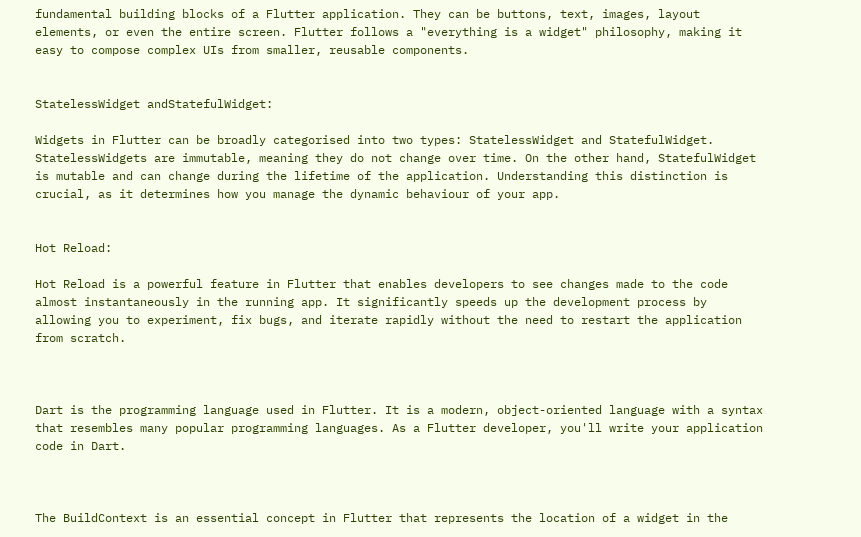fundamental building blocks of a Flutter application. They can be buttons, text, images, layout elements, or even the entire screen. Flutter follows a "everything is a widget" philosophy, making it easy to compose complex UIs from smaller, reusable components.


StatelessWidget andStatefulWidget:

Widgets in Flutter can be broadly categorised into two types: StatelessWidget and StatefulWidget. StatelessWidgets are immutable, meaning they do not change over time. On the other hand, StatefulWidget is mutable and can change during the lifetime of the application. Understanding this distinction is crucial, as it determines how you manage the dynamic behaviour of your app.


Hot Reload:

Hot Reload is a powerful feature in Flutter that enables developers to see changes made to the code almost instantaneously in the running app. It significantly speeds up the development process by allowing you to experiment, fix bugs, and iterate rapidly without the need to restart the application from scratch.



Dart is the programming language used in Flutter. It is a modern, object-oriented language with a syntax that resembles many popular programming languages. As a Flutter developer, you'll write your application code in Dart.



The BuildContext is an essential concept in Flutter that represents the location of a widget in the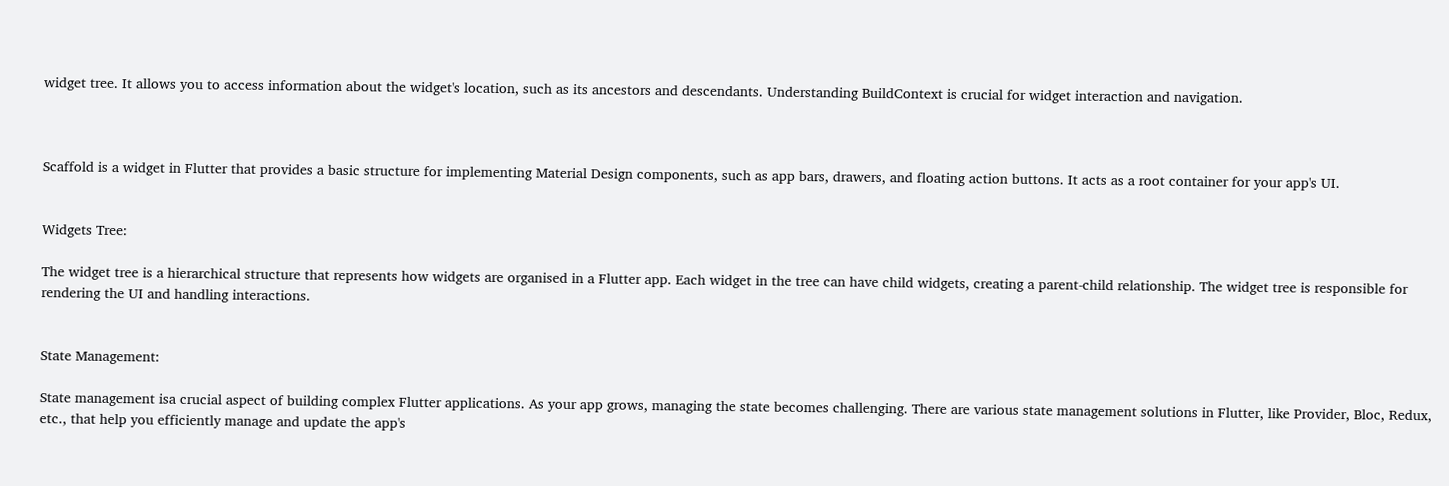widget tree. It allows you to access information about the widget's location, such as its ancestors and descendants. Understanding BuildContext is crucial for widget interaction and navigation.



Scaffold is a widget in Flutter that provides a basic structure for implementing Material Design components, such as app bars, drawers, and floating action buttons. It acts as a root container for your app's UI.


Widgets Tree:

The widget tree is a hierarchical structure that represents how widgets are organised in a Flutter app. Each widget in the tree can have child widgets, creating a parent-child relationship. The widget tree is responsible for rendering the UI and handling interactions.


State Management:

State management isa crucial aspect of building complex Flutter applications. As your app grows, managing the state becomes challenging. There are various state management solutions in Flutter, like Provider, Bloc, Redux, etc., that help you efficiently manage and update the app's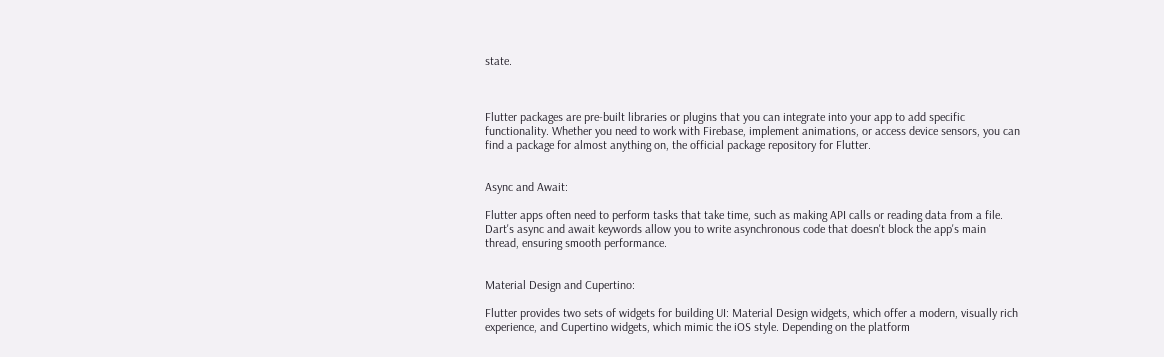state.



Flutter packages are pre-built libraries or plugins that you can integrate into your app to add specific functionality. Whether you need to work with Firebase, implement animations, or access device sensors, you can find a package for almost anything on, the official package repository for Flutter.


Async and Await:

Flutter apps often need to perform tasks that take time, such as making API calls or reading data from a file. Dart's async and await keywords allow you to write asynchronous code that doesn't block the app's main thread, ensuring smooth performance.


Material Design and Cupertino:

Flutter provides two sets of widgets for building UI: Material Design widgets, which offer a modern, visually rich experience, and Cupertino widgets, which mimic the iOS style. Depending on the platform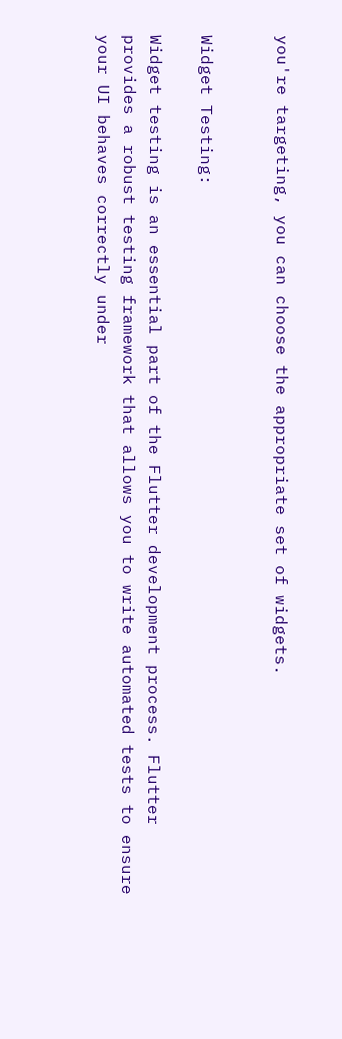you're targeting, you can choose the appropriate set of widgets.


Widget Testing:

Widget testing is an essential part of the Flutter development process. Flutter provides a robust testing framework that allows you to write automated tests to ensure your UI behaves correctly under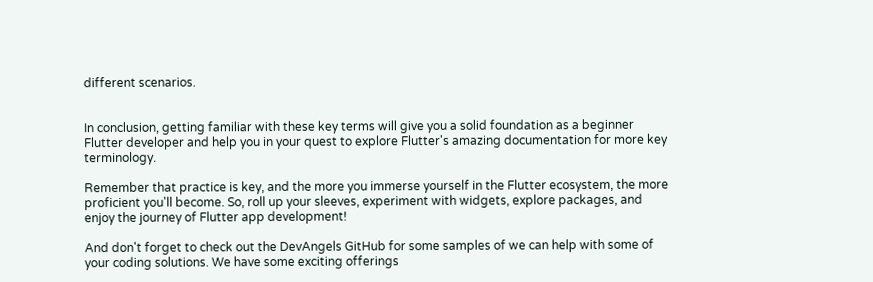different scenarios.


In conclusion, getting familiar with these key terms will give you a solid foundation as a beginner Flutter developer and help you in your quest to explore Flutter's amazing documentation for more key terminology.

Remember that practice is key, and the more you immerse yourself in the Flutter ecosystem, the more proficient you'll become. So, roll up your sleeves, experiment with widgets, explore packages, and enjoy the journey of Flutter app development!

And don't forget to check out the DevAngels GitHub for some samples of we can help with some of your coding solutions. We have some exciting offerings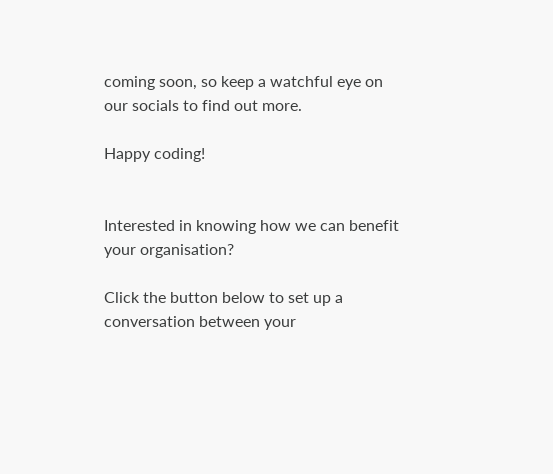coming soon, so keep a watchful eye on our socials to find out more.

Happy coding!


Interested in knowing how we can benefit your organisation?

Click the button below to set up a conversation between your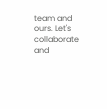team and ours. Let's collaborate and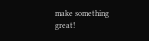make something great!